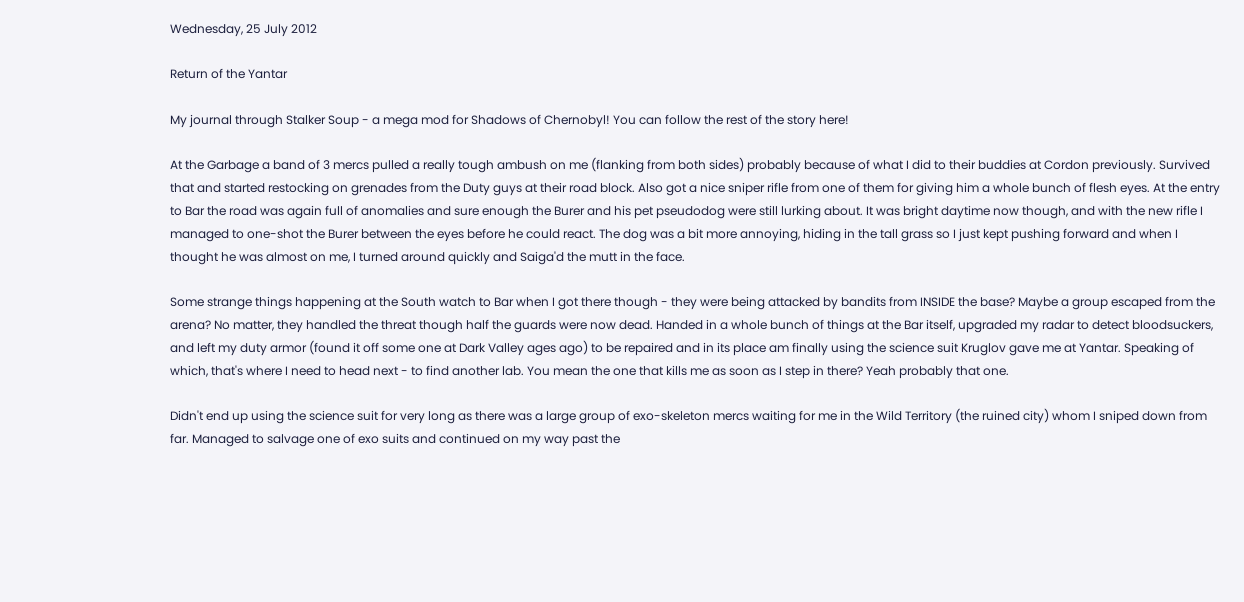Wednesday, 25 July 2012

Return of the Yantar

My journal through Stalker Soup - a mega mod for Shadows of Chernobyl! You can follow the rest of the story here!

At the Garbage a band of 3 mercs pulled a really tough ambush on me (flanking from both sides) probably because of what I did to their buddies at Cordon previously. Survived that and started restocking on grenades from the Duty guys at their road block. Also got a nice sniper rifle from one of them for giving him a whole bunch of flesh eyes. At the entry to Bar the road was again full of anomalies and sure enough the Burer and his pet pseudodog were still lurking about. It was bright daytime now though, and with the new rifle I managed to one-shot the Burer between the eyes before he could react. The dog was a bit more annoying, hiding in the tall grass so I just kept pushing forward and when I thought he was almost on me, I turned around quickly and Saiga'd the mutt in the face.

Some strange things happening at the South watch to Bar when I got there though - they were being attacked by bandits from INSIDE the base? Maybe a group escaped from the arena? No matter, they handled the threat though half the guards were now dead. Handed in a whole bunch of things at the Bar itself, upgraded my radar to detect bloodsuckers, and left my duty armor (found it off some one at Dark Valley ages ago) to be repaired and in its place am finally using the science suit Kruglov gave me at Yantar. Speaking of which, that's where I need to head next - to find another lab. You mean the one that kills me as soon as I step in there? Yeah probably that one.

Didn't end up using the science suit for very long as there was a large group of exo-skeleton mercs waiting for me in the Wild Territory (the ruined city) whom I sniped down from far. Managed to salvage one of exo suits and continued on my way past the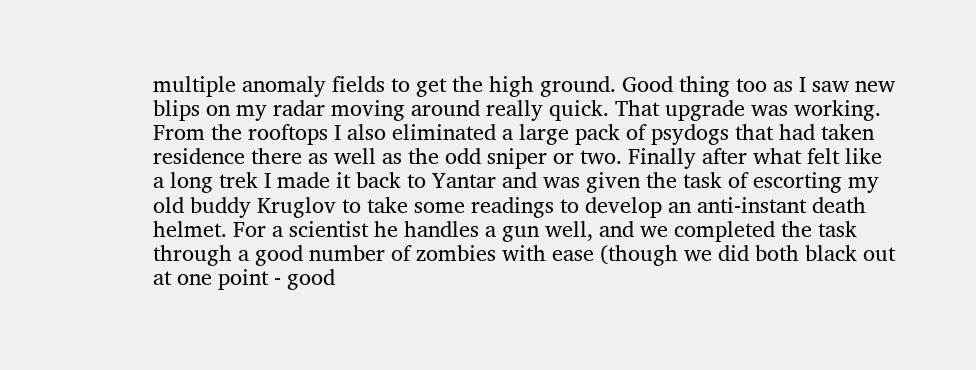multiple anomaly fields to get the high ground. Good thing too as I saw new blips on my radar moving around really quick. That upgrade was working. From the rooftops I also eliminated a large pack of psydogs that had taken residence there as well as the odd sniper or two. Finally after what felt like a long trek I made it back to Yantar and was given the task of escorting my old buddy Kruglov to take some readings to develop an anti-instant death helmet. For a scientist he handles a gun well, and we completed the task through a good number of zombies with ease (though we did both black out at one point - good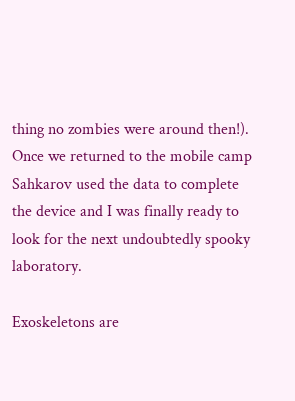thing no zombies were around then!). Once we returned to the mobile camp Sahkarov used the data to complete the device and I was finally ready to look for the next undoubtedly spooky laboratory.

Exoskeletons are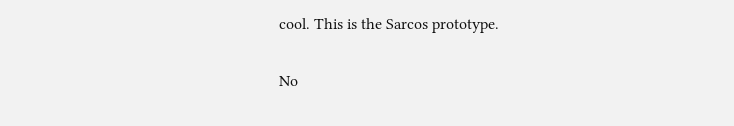cool. This is the Sarcos prototype.

No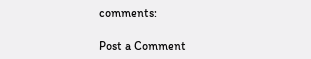comments:

Post a Comment